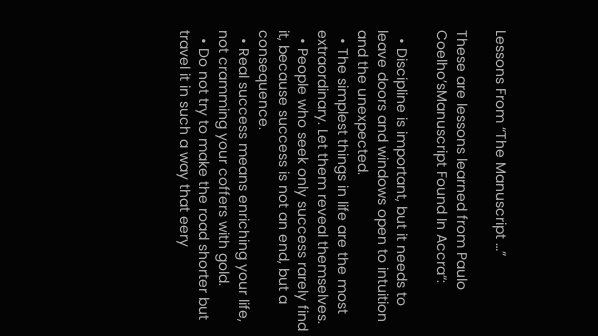Lessons From “The Manuscript …”

These are lessons learned from Paulo Coelho’sManuscript Found In Accra“:

  • Discipline is important, but it needs to leave doors and windows open to intuition and the unexpected.
  • The simplest things in life are the most extraordinary. Let them reveal themselves.
  • People who seek only success rarely find it, because success is not an end, but a consequence.
  • Real success means enriching your life, not cramming your coffers with gold.
  • Do not try to make the road shorter but travel it in such a way that eery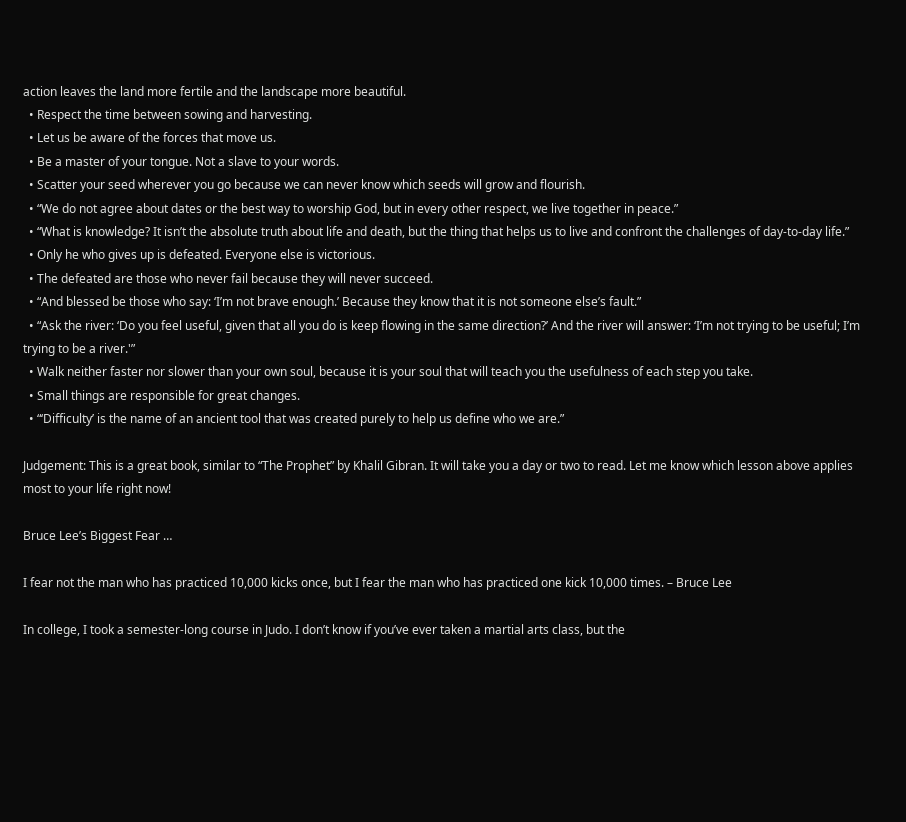action leaves the land more fertile and the landscape more beautiful.
  • Respect the time between sowing and harvesting.
  • Let us be aware of the forces that move us.
  • Be a master of your tongue. Not a slave to your words.
  • Scatter your seed wherever you go because we can never know which seeds will grow and flourish.
  • “We do not agree about dates or the best way to worship God, but in every other respect, we live together in peace.”
  • “What is knowledge? It isn’t the absolute truth about life and death, but the thing that helps us to live and confront the challenges of day-to-day life.”
  • Only he who gives up is defeated. Everyone else is victorious.
  • The defeated are those who never fail because they will never succeed.
  • “And blessed be those who say: ‘I’m not brave enough.’ Because they know that it is not someone else’s fault.”
  • “Ask the river: ‘Do you feel useful, given that all you do is keep flowing in the same direction?’ And the river will answer: ‘I’m not trying to be useful; I’m trying to be a river.'”
  • Walk neither faster nor slower than your own soul, because it is your soul that will teach you the usefulness of each step you take.
  • Small things are responsible for great changes.
  • “‘Difficulty’ is the name of an ancient tool that was created purely to help us define who we are.”

Judgement: This is a great book, similar to “The Prophet” by Khalil Gibran. It will take you a day or two to read. Let me know which lesson above applies most to your life right now!

Bruce Lee’s Biggest Fear …

I fear not the man who has practiced 10,000 kicks once, but I fear the man who has practiced one kick 10,000 times. – Bruce Lee

In college, I took a semester-long course in Judo. I don’t know if you’ve ever taken a martial arts class, but the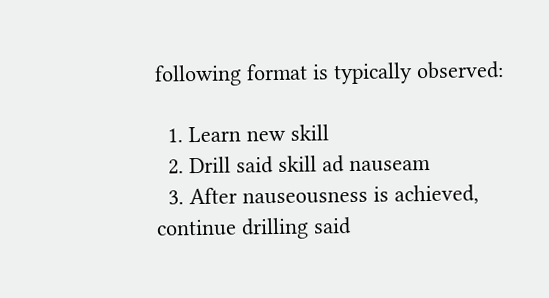following format is typically observed:

  1. Learn new skill
  2. Drill said skill ad nauseam
  3. After nauseousness is achieved, continue drilling said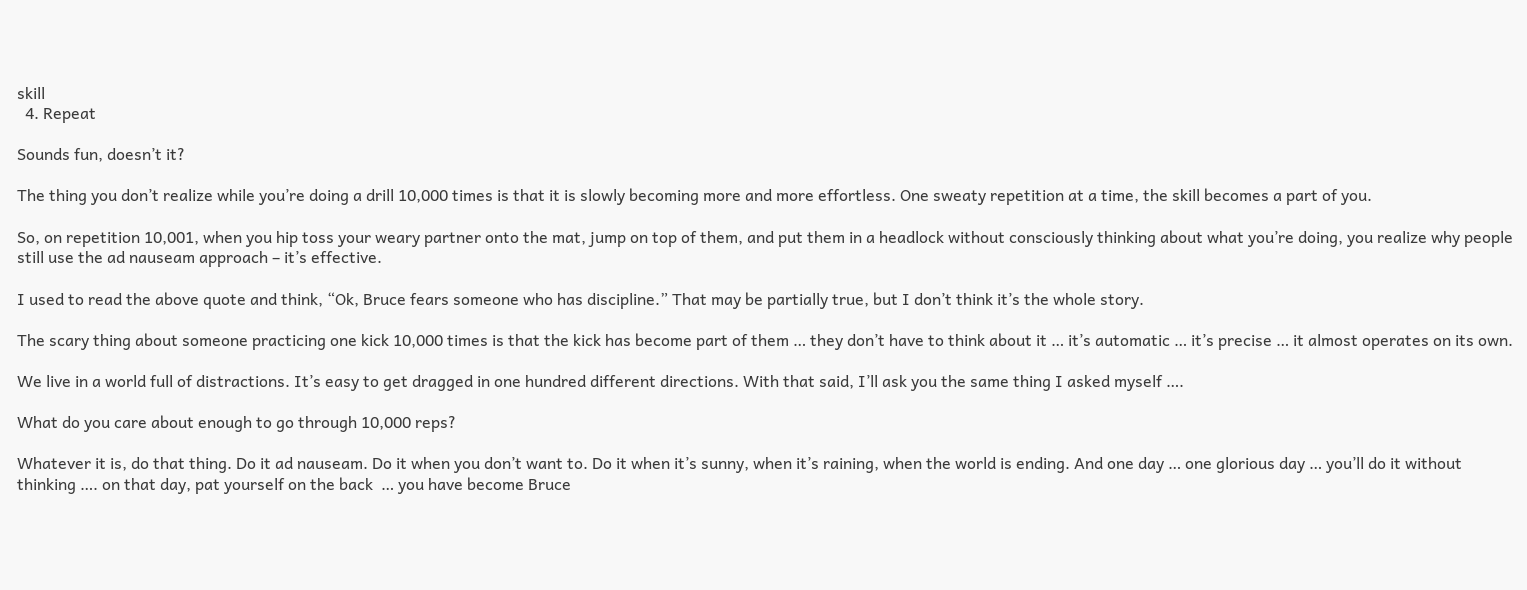skill
  4. Repeat

Sounds fun, doesn’t it?

The thing you don’t realize while you’re doing a drill 10,000 times is that it is slowly becoming more and more effortless. One sweaty repetition at a time, the skill becomes a part of you.

So, on repetition 10,001, when you hip toss your weary partner onto the mat, jump on top of them, and put them in a headlock without consciously thinking about what you’re doing, you realize why people still use the ad nauseam approach – it’s effective.

I used to read the above quote and think, “Ok, Bruce fears someone who has discipline.” That may be partially true, but I don’t think it’s the whole story.

The scary thing about someone practicing one kick 10,000 times is that the kick has become part of them … they don’t have to think about it … it’s automatic … it’s precise … it almost operates on its own.

We live in a world full of distractions. It’s easy to get dragged in one hundred different directions. With that said, I’ll ask you the same thing I asked myself ….

What do you care about enough to go through 10,000 reps?

Whatever it is, do that thing. Do it ad nauseam. Do it when you don’t want to. Do it when it’s sunny, when it’s raining, when the world is ending. And one day … one glorious day … you’ll do it without thinking …. on that day, pat yourself on the back  … you have become Bruce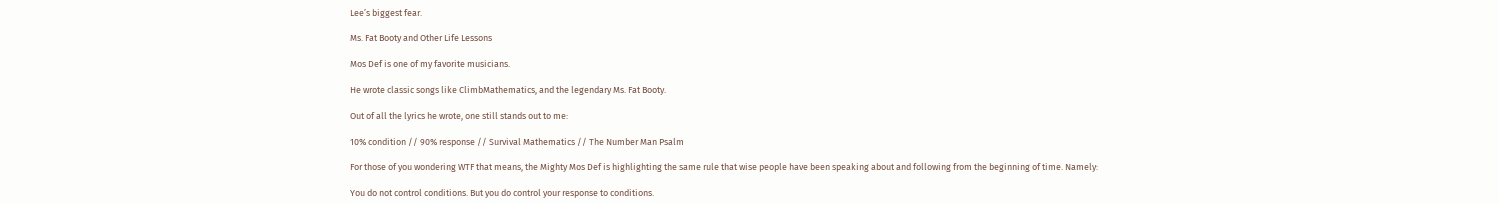Lee’s biggest fear.

Ms. Fat Booty and Other Life Lessons

Mos Def is one of my favorite musicians.

He wrote classic songs like ClimbMathematics, and the legendary Ms. Fat Booty.

Out of all the lyrics he wrote, one still stands out to me:

10% condition // 90% response // Survival Mathematics // The Number Man Psalm

For those of you wondering WTF that means, the Mighty Mos Def is highlighting the same rule that wise people have been speaking about and following from the beginning of time. Namely:

You do not control conditions. But you do control your response to conditions.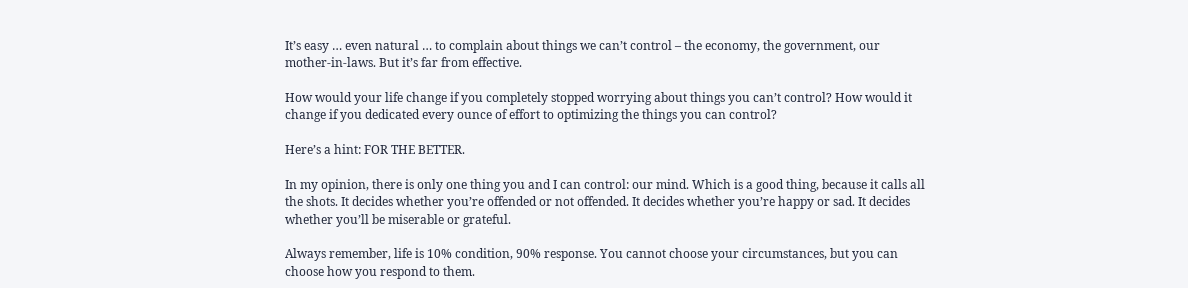It’s easy … even natural … to complain about things we can’t control – the economy, the government, our mother-in-laws. But it’s far from effective.

How would your life change if you completely stopped worrying about things you can’t control? How would it change if you dedicated every ounce of effort to optimizing the things you can control?

Here’s a hint: FOR THE BETTER.

In my opinion, there is only one thing you and I can control: our mind. Which is a good thing, because it calls all the shots. It decides whether you’re offended or not offended. It decides whether you’re happy or sad. It decides whether you’ll be miserable or grateful.

Always remember, life is 10% condition, 90% response. You cannot choose your circumstances, but you can choose how you respond to them.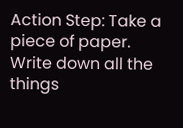Action Step: Take a piece of paper. Write down all the things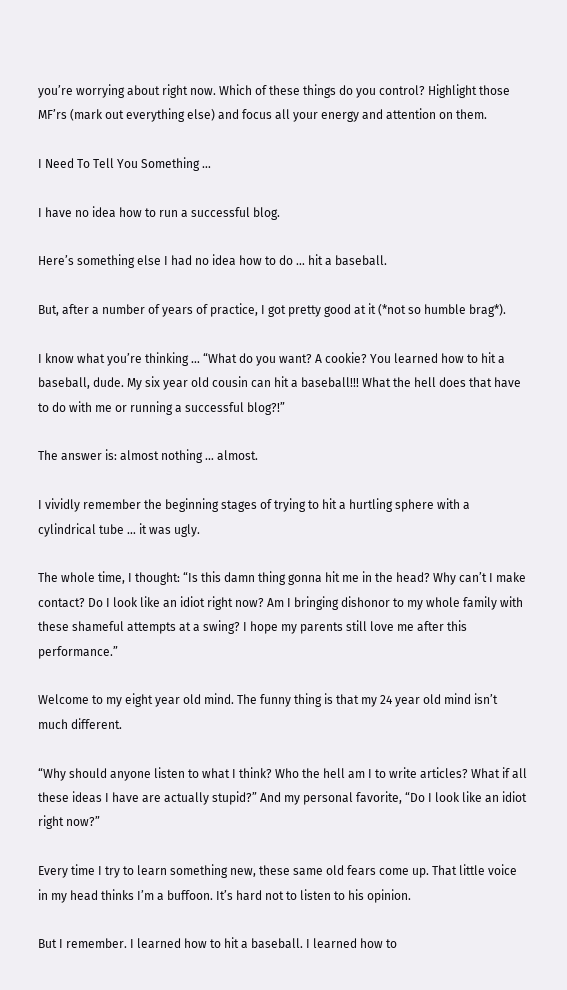you’re worrying about right now. Which of these things do you control? Highlight those MF’rs (mark out everything else) and focus all your energy and attention on them.

I Need To Tell You Something …

I have no idea how to run a successful blog.

Here’s something else I had no idea how to do … hit a baseball.

But, after a number of years of practice, I got pretty good at it (*not so humble brag*).

I know what you’re thinking … “What do you want? A cookie? You learned how to hit a baseball, dude. My six year old cousin can hit a baseball!!! What the hell does that have to do with me or running a successful blog?!”

The answer is: almost nothing … almost.

I vividly remember the beginning stages of trying to hit a hurtling sphere with a cylindrical tube … it was ugly.

The whole time, I thought: “Is this damn thing gonna hit me in the head? Why can’t I make contact? Do I look like an idiot right now? Am I bringing dishonor to my whole family with these shameful attempts at a swing? I hope my parents still love me after this performance.”

Welcome to my eight year old mind. The funny thing is that my 24 year old mind isn’t much different.

“Why should anyone listen to what I think? Who the hell am I to write articles? What if all these ideas I have are actually stupid?” And my personal favorite, “Do I look like an idiot right now?”

Every time I try to learn something new, these same old fears come up. That little voice in my head thinks I’m a buffoon. It’s hard not to listen to his opinion.

But I remember. I learned how to hit a baseball. I learned how to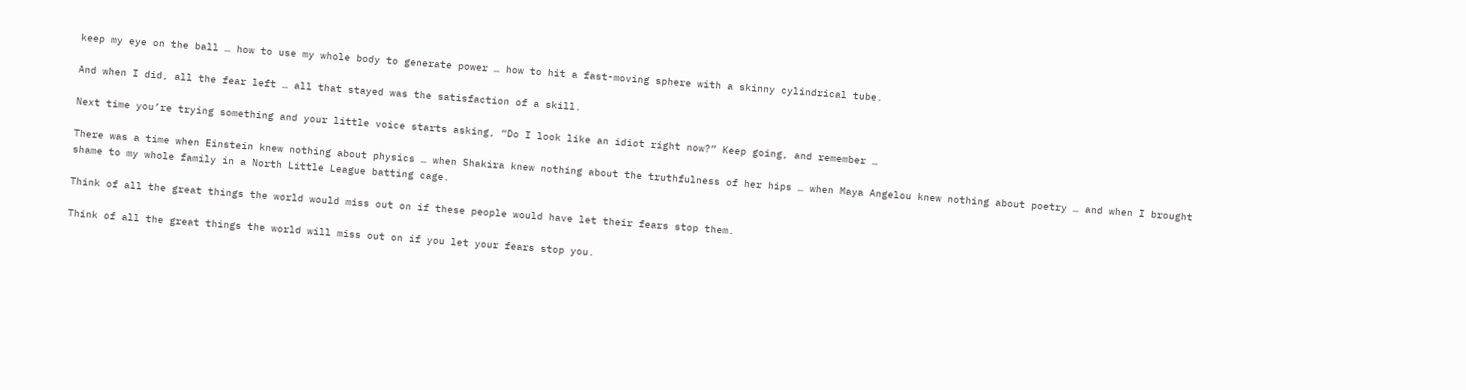keep my eye on the ball … how to use my whole body to generate power … how to hit a fast-moving sphere with a skinny cylindrical tube.

And when I did, all the fear left … all that stayed was the satisfaction of a skill.

Next time you’re trying something and your little voice starts asking, “Do I look like an idiot right now?” Keep going, and remember …

There was a time when Einstein knew nothing about physics … when Shakira knew nothing about the truthfulness of her hips … when Maya Angelou knew nothing about poetry … and when I brought shame to my whole family in a North Little League batting cage.

Think of all the great things the world would miss out on if these people would have let their fears stop them.

Think of all the great things the world will miss out on if you let your fears stop you.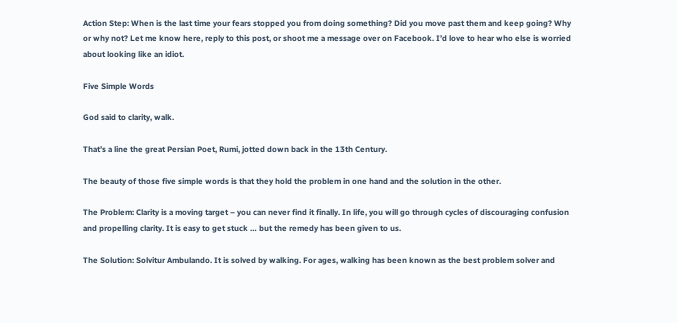Action Step: When is the last time your fears stopped you from doing something? Did you move past them and keep going? Why or why not? Let me know here, reply to this post, or shoot me a message over on Facebook. I’d love to hear who else is worried about looking like an idiot.

Five Simple Words

God said to clarity, walk.

That’s a line the great Persian Poet, Rumi, jotted down back in the 13th Century.

The beauty of those five simple words is that they hold the problem in one hand and the solution in the other.

The Problem: Clarity is a moving target – you can never find it finally. In life, you will go through cycles of discouraging confusion and propelling clarity. It is easy to get stuck … but the remedy has been given to us.

The Solution: Solvitur Ambulando. It is solved by walking. For ages, walking has been known as the best problem solver and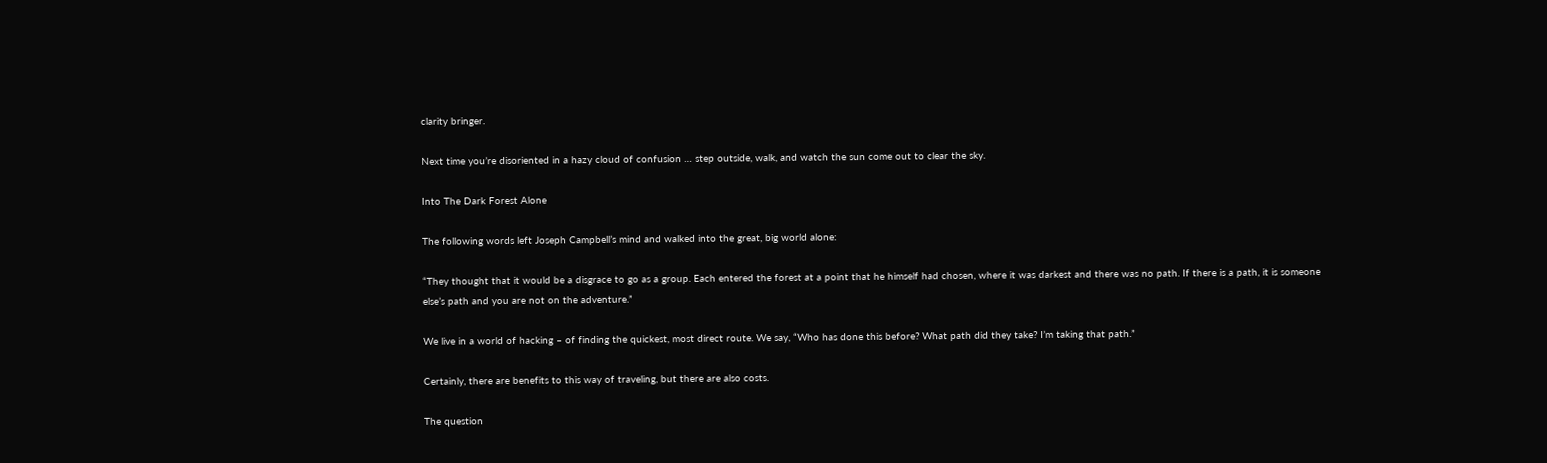clarity bringer.

Next time you’re disoriented in a hazy cloud of confusion … step outside, walk, and watch the sun come out to clear the sky.

Into The Dark Forest Alone

The following words left Joseph Campbell’s mind and walked into the great, big world alone:

“They thought that it would be a disgrace to go as a group. Each entered the forest at a point that he himself had chosen, where it was darkest and there was no path. If there is a path, it is someone else’s path and you are not on the adventure.”

We live in a world of hacking – of finding the quickest, most direct route. We say, “Who has done this before? What path did they take? I’m taking that path.”

Certainly, there are benefits to this way of traveling, but there are also costs.

The question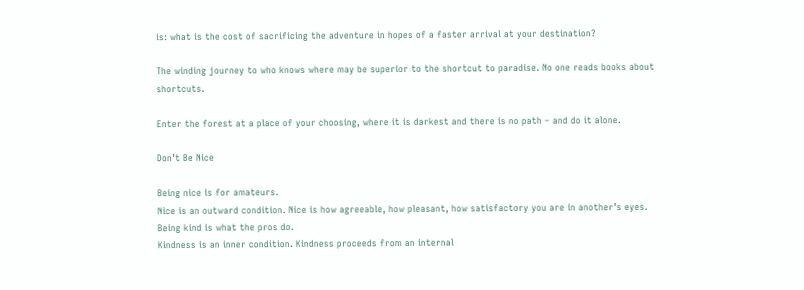is: what is the cost of sacrificing the adventure in hopes of a faster arrival at your destination?

The winding journey to who knows where may be superior to the shortcut to paradise. No one reads books about shortcuts.

Enter the forest at a place of your choosing, where it is darkest and there is no path – and do it alone.

Don’t Be Nice

Being nice is for amateurs.
Nice is an outward condition. Nice is how agreeable, how pleasant, how satisfactory you are in another’s eyes.
Being kind is what the pros do.
Kindness is an inner condition. Kindness proceeds from an internal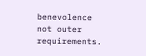benevolence not outer requirements.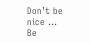Don’t be nice … Be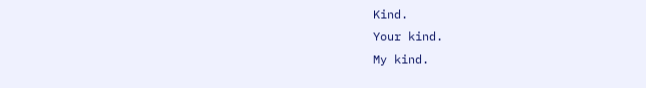Kind.
Your kind.
My kind.